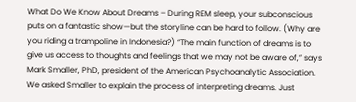What Do We Know About Dreams – During REM sleep, your subconscious puts on a fantastic show—but the storyline can be hard to follow. (Why are you riding a trampoline in Indonesia?) “The main function of dreams is to give us access to thoughts and feelings that we may not be aware of,” says Mark Smaller, PhD, president of the American Psychoanalytic Association. We asked Smaller to explain the process of interpreting dreams. Just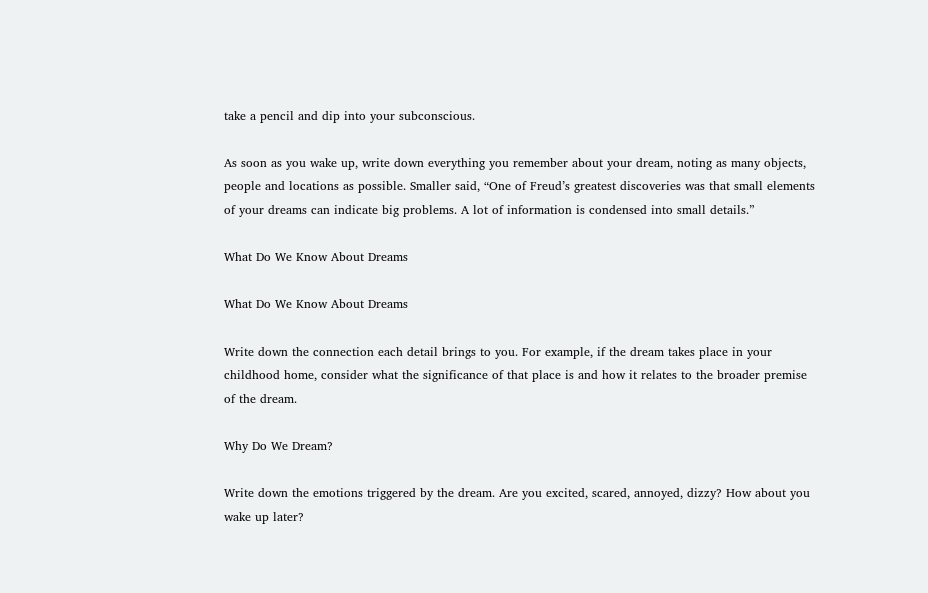take a pencil and dip into your subconscious.

As soon as you wake up, write down everything you remember about your dream, noting as many objects, people and locations as possible. Smaller said, “One of Freud’s greatest discoveries was that small elements of your dreams can indicate big problems. A lot of information is condensed into small details.”

What Do We Know About Dreams

What Do We Know About Dreams

Write down the connection each detail brings to you. For example, if the dream takes place in your childhood home, consider what the significance of that place is and how it relates to the broader premise of the dream.

Why Do We Dream?

Write down the emotions triggered by the dream. Are you excited, scared, annoyed, dizzy? How about you wake up later?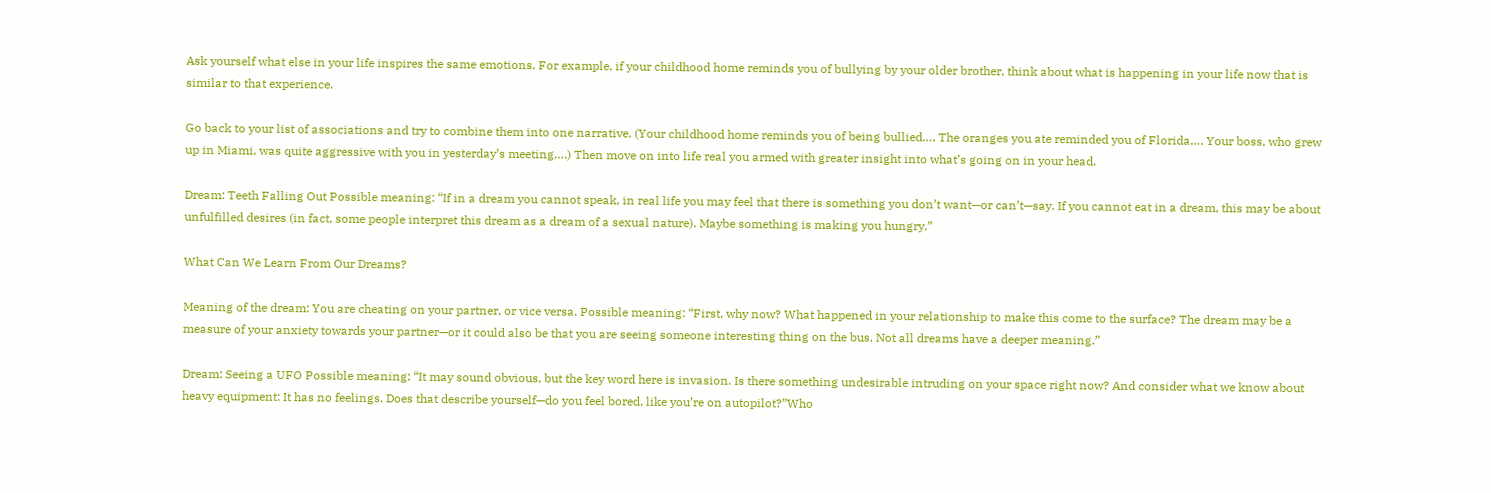Ask yourself what else in your life inspires the same emotions. For example, if your childhood home reminds you of bullying by your older brother, think about what is happening in your life now that is similar to that experience.

Go back to your list of associations and try to combine them into one narrative. (Your childhood home reminds you of being bullied…. The oranges you ate reminded you of Florida…. Your boss, who grew up in Miami, was quite aggressive with you in yesterday’s meeting….) Then move on into life real you armed with greater insight into what’s going on in your head.

Dream: Teeth Falling Out Possible meaning: “If in a dream you cannot speak, in real life you may feel that there is something you don’t want—or can’t—say. If you cannot eat in a dream, this may be about unfulfilled desires (in fact, some people interpret this dream as a dream of a sexual nature). Maybe something is making you hungry.”

What Can We Learn From Our Dreams?

Meaning of the dream: You are cheating on your partner, or vice versa. Possible meaning: “First, why now? What happened in your relationship to make this come to the surface? The dream may be a measure of your anxiety towards your partner—or it could also be that you are seeing someone interesting thing on the bus. Not all dreams have a deeper meaning.”

Dream: Seeing a UFO Possible meaning: “It may sound obvious, but the key word here is invasion. Is there something undesirable intruding on your space right now? And consider what we know about heavy equipment: It has no feelings. Does that describe yourself—do you feel bored, like you’re on autopilot?”Who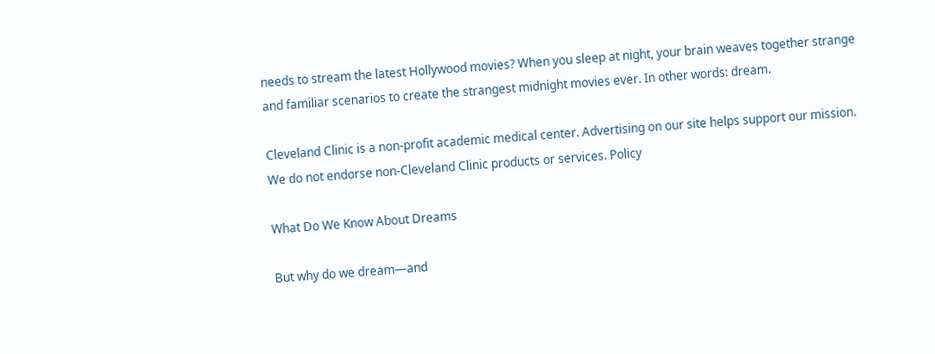needs to stream the latest Hollywood movies? When you sleep at night, your brain weaves together strange and familiar scenarios to create the strangest midnight movies ever. In other words: dream.

Cleveland Clinic is a non-profit academic medical center. Advertising on our site helps support our mission. We do not endorse non-Cleveland Clinic products or services. Policy

What Do We Know About Dreams

But why do we dream—and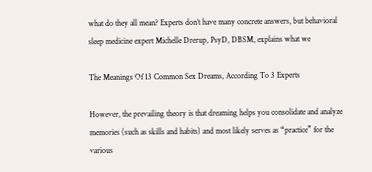what do they all mean? Experts don’t have many concrete answers, but behavioral sleep medicine expert Michelle Drerup, PsyD, DBSM, explains what we

The Meanings Of 13 Common Sex Dreams, According To 3 Experts

However, the prevailing theory is that dreaming helps you consolidate and analyze memories (such as skills and habits) and most likely serves as “practice” for the various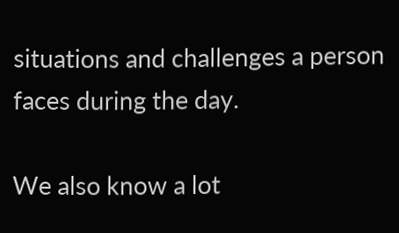situations and challenges a person faces during the day.

We also know a lot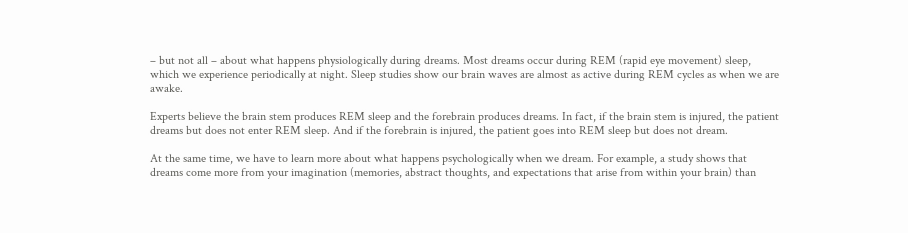– but not all – about what happens physiologically during dreams. Most dreams occur during REM (rapid eye movement) sleep, which we experience periodically at night. Sleep studies show our brain waves are almost as active during REM cycles as when we are awake.

Experts believe the brain stem produces REM sleep and the forebrain produces dreams. In fact, if the brain stem is injured, the patient dreams but does not enter REM sleep. And if the forebrain is injured, the patient goes into REM sleep but does not dream.

At the same time, we have to learn more about what happens psychologically when we dream. For example, a study shows that dreams come more from your imagination (memories, abstract thoughts, and expectations that arise from within your brain) than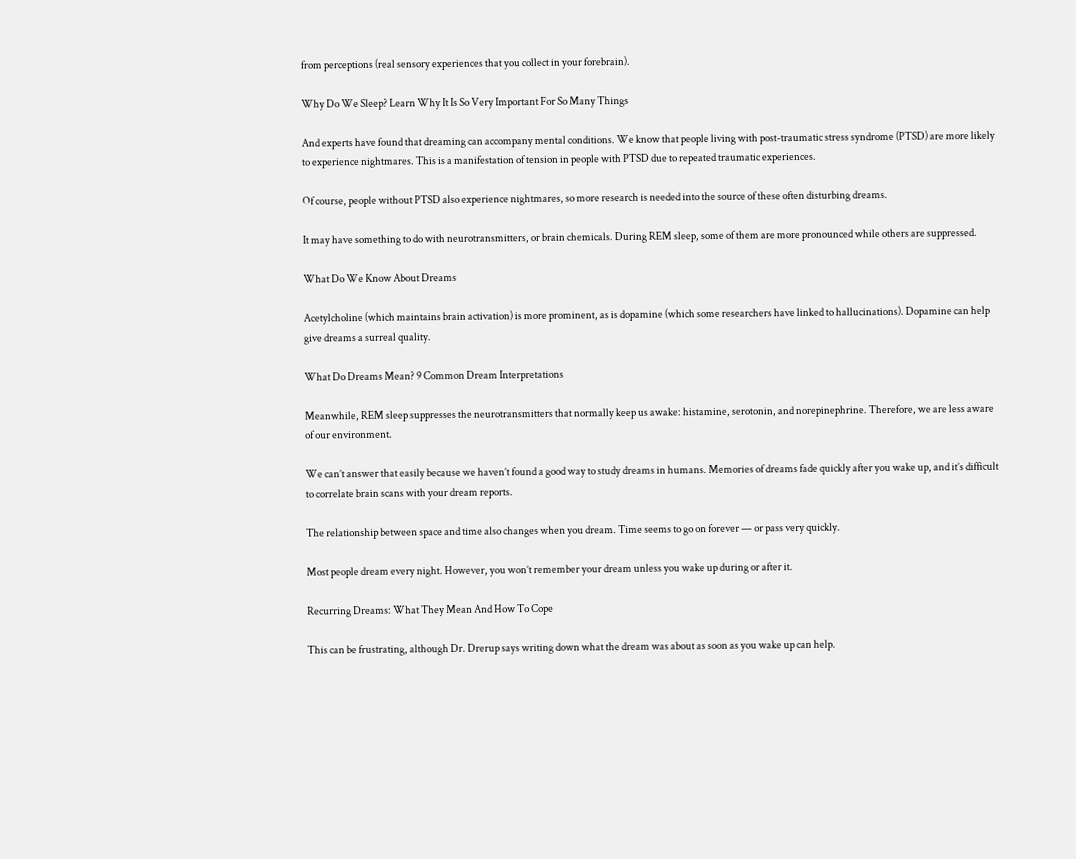from perceptions (real sensory experiences that you collect in your forebrain).

Why Do We Sleep? Learn Why It Is So Very Important For So Many Things

And experts have found that dreaming can accompany mental conditions. We know that people living with post-traumatic stress syndrome (PTSD) are more likely to experience nightmares. This is a manifestation of tension in people with PTSD due to repeated traumatic experiences.

Of course, people without PTSD also experience nightmares, so more research is needed into the source of these often disturbing dreams.

It may have something to do with neurotransmitters, or brain chemicals. During REM sleep, some of them are more pronounced while others are suppressed.

What Do We Know About Dreams

Acetylcholine (which maintains brain activation) is more prominent, as is dopamine (which some researchers have linked to hallucinations). Dopamine can help give dreams a surreal quality.

What Do Dreams Mean? 9 Common Dream Interpretations

Meanwhile, REM sleep suppresses the neurotransmitters that normally keep us awake: histamine, serotonin, and norepinephrine. Therefore, we are less aware of our environment.

We can’t answer that easily because we haven’t found a good way to study dreams in humans. Memories of dreams fade quickly after you wake up, and it’s difficult to correlate brain scans with your dream reports.

The relationship between space and time also changes when you dream. Time seems to go on forever — or pass very quickly.

Most people dream every night. However, you won’t remember your dream unless you wake up during or after it.

Recurring Dreams: What They Mean And How To Cope

This can be frustrating, although Dr. Drerup says writing down what the dream was about as soon as you wake up can help.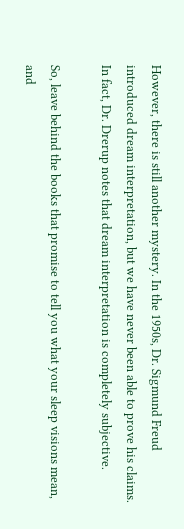However, there is still another mystery. In the 1950s, Dr. Sigmund Freud introduced dream interpretation, but we have never been able to prove his claims. In fact, Dr. Drerup notes that dream interpretation is completely subjective.

So, leave behind the books that promise to tell you what your sleep visions mean, and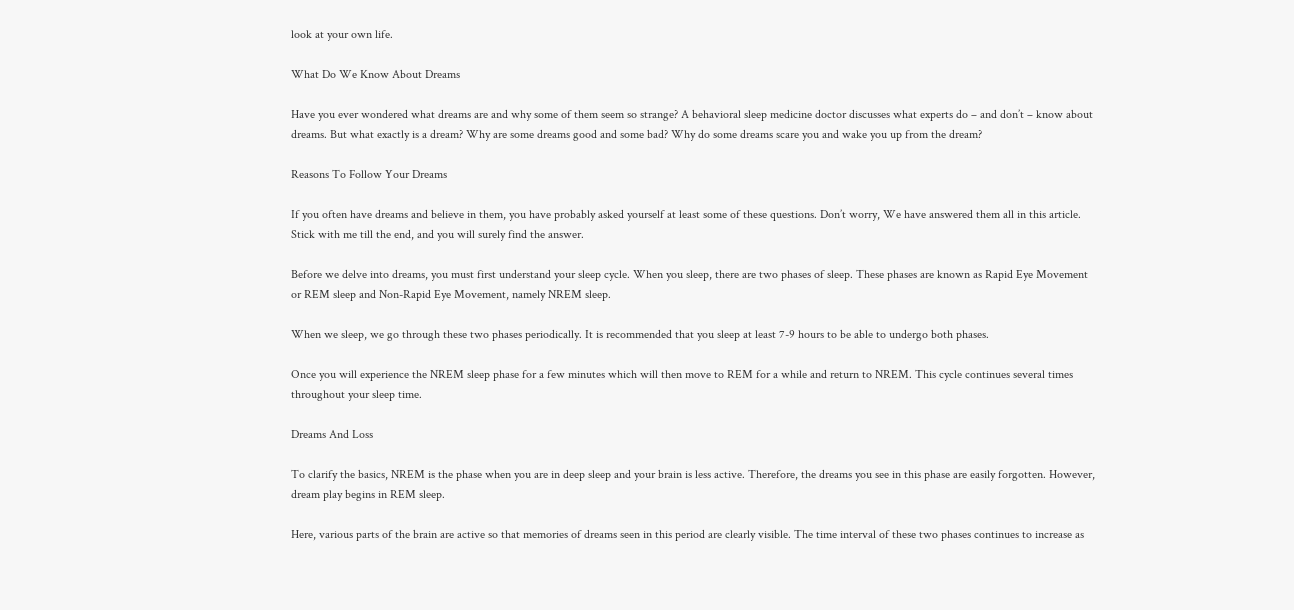look at your own life.

What Do We Know About Dreams

Have you ever wondered what dreams are and why some of them seem so strange? A behavioral sleep medicine doctor discusses what experts do – and don’t – know about dreams. But what exactly is a dream? Why are some dreams good and some bad? Why do some dreams scare you and wake you up from the dream?

Reasons To Follow Your Dreams

If you often have dreams and believe in them, you have probably asked yourself at least some of these questions. Don’t worry, We have answered them all in this article. Stick with me till the end, and you will surely find the answer.

Before we delve into dreams, you must first understand your sleep cycle. When you sleep, there are two phases of sleep. These phases are known as Rapid Eye Movement or REM sleep and Non-Rapid Eye Movement, namely NREM sleep.

When we sleep, we go through these two phases periodically. It is recommended that you sleep at least 7-9 hours to be able to undergo both phases.

Once you will experience the NREM sleep phase for a few minutes which will then move to REM for a while and return to NREM. This cycle continues several times throughout your sleep time.

Dreams And Loss

To clarify the basics, NREM is the phase when you are in deep sleep and your brain is less active. Therefore, the dreams you see in this phase are easily forgotten. However, dream play begins in REM sleep.

Here, various parts of the brain are active so that memories of dreams seen in this period are clearly visible. The time interval of these two phases continues to increase as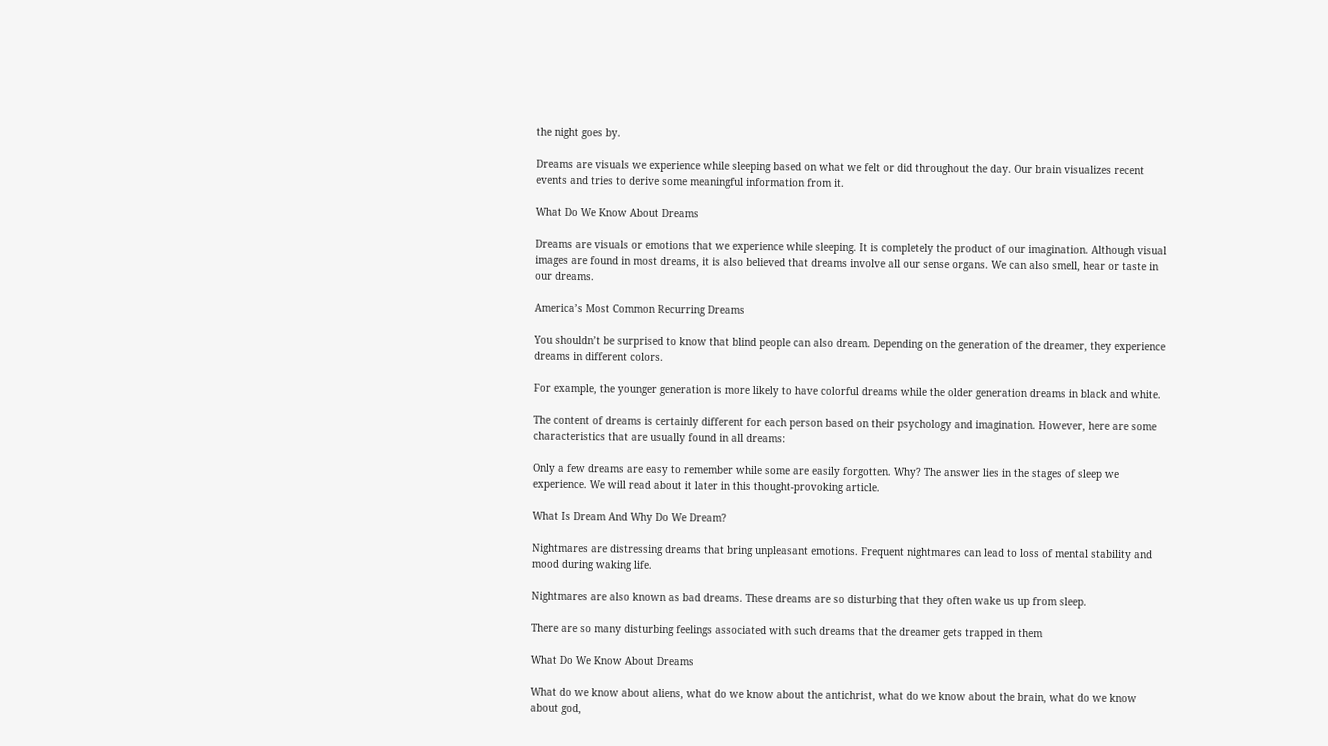the night goes by.

Dreams are visuals we experience while sleeping based on what we felt or did throughout the day. Our brain visualizes recent events and tries to derive some meaningful information from it.

What Do We Know About Dreams

Dreams are visuals or emotions that we experience while sleeping. It is completely the product of our imagination. Although visual images are found in most dreams, it is also believed that dreams involve all our sense organs. We can also smell, hear or taste in our dreams.

America’s Most Common Recurring Dreams

You shouldn’t be surprised to know that blind people can also dream. Depending on the generation of the dreamer, they experience dreams in different colors.

For example, the younger generation is more likely to have colorful dreams while the older generation dreams in black and white.

The content of dreams is certainly different for each person based on their psychology and imagination. However, here are some characteristics that are usually found in all dreams:

Only a few dreams are easy to remember while some are easily forgotten. Why? The answer lies in the stages of sleep we experience. We will read about it later in this thought-provoking article.

What Is Dream And Why Do We Dream?

Nightmares are distressing dreams that bring unpleasant emotions. Frequent nightmares can lead to loss of mental stability and mood during waking life.

Nightmares are also known as bad dreams. These dreams are so disturbing that they often wake us up from sleep.

There are so many disturbing feelings associated with such dreams that the dreamer gets trapped in them

What Do We Know About Dreams

What do we know about aliens, what do we know about the antichrist, what do we know about the brain, what do we know about god,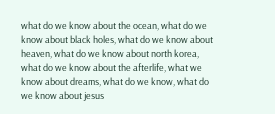what do we know about the ocean, what do we know about black holes, what do we know about heaven, what do we know about north korea, what do we know about the afterlife, what we know about dreams, what do we know, what do we know about jesus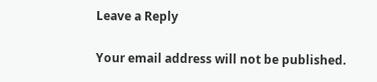Leave a Reply

Your email address will not be published.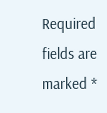Required fields are marked *